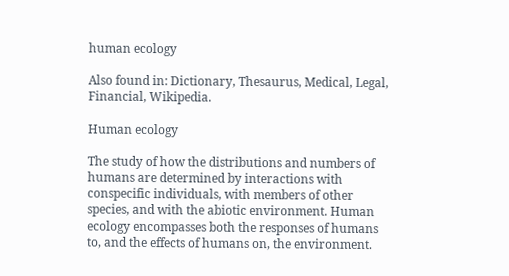human ecology

Also found in: Dictionary, Thesaurus, Medical, Legal, Financial, Wikipedia.

Human ecology

The study of how the distributions and numbers of humans are determined by interactions with conspecific individuals, with members of other species, and with the abiotic environment. Human ecology encompasses both the responses of humans to, and the effects of humans on, the environment.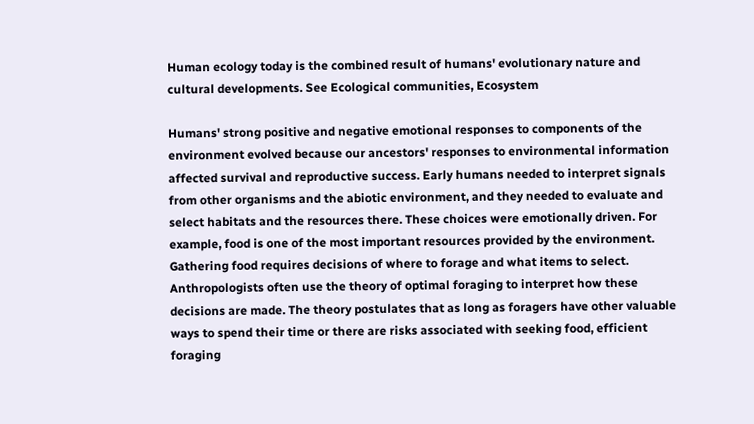Human ecology today is the combined result of humans' evolutionary nature and cultural developments. See Ecological communities, Ecosystem

Humans' strong positive and negative emotional responses to components of the environment evolved because our ancestors' responses to environmental information affected survival and reproductive success. Early humans needed to interpret signals from other organisms and the abiotic environment, and they needed to evaluate and select habitats and the resources there. These choices were emotionally driven. For example, food is one of the most important resources provided by the environment. Gathering food requires decisions of where to forage and what items to select. Anthropologists often use the theory of optimal foraging to interpret how these decisions are made. The theory postulates that as long as foragers have other valuable ways to spend their time or there are risks associated with seeking food, efficient foraging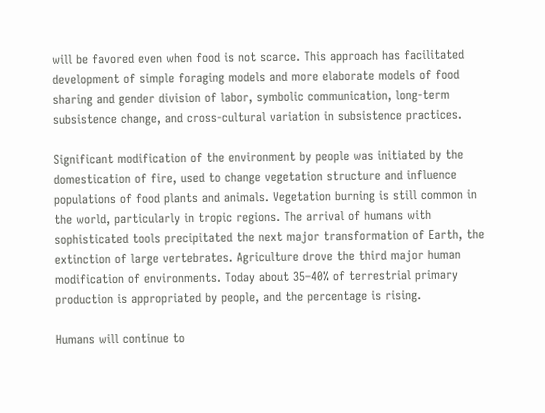will be favored even when food is not scarce. This approach has facilitated development of simple foraging models and more elaborate models of food sharing and gender division of labor, symbolic communication, long-term subsistence change, and cross-cultural variation in subsistence practices.

Significant modification of the environment by people was initiated by the domestication of fire, used to change vegetation structure and influence populations of food plants and animals. Vegetation burning is still common in the world, particularly in tropic regions. The arrival of humans with sophisticated tools precipitated the next major transformation of Earth, the extinction of large vertebrates. Agriculture drove the third major human modification of environments. Today about 35–40% of terrestrial primary production is appropriated by people, and the percentage is rising.

Humans will continue to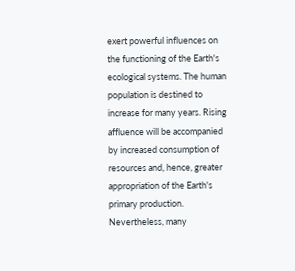exert powerful influences on the functioning of the Earth's ecological systems. The human population is destined to increase for many years. Rising affluence will be accompanied by increased consumption of resources and, hence, greater appropriation of the Earth's primary production. Nevertheless, many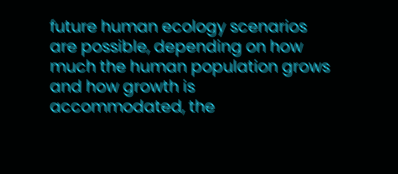future human ecology scenarios are possible, depending on how much the human population grows and how growth is accommodated, the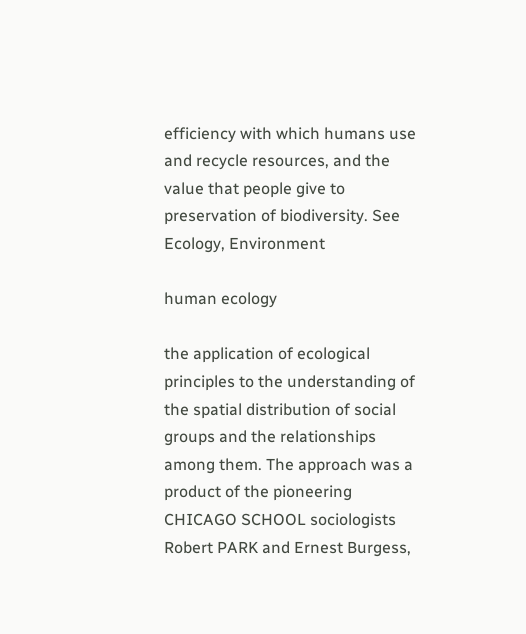efficiency with which humans use and recycle resources, and the value that people give to preservation of biodiversity. See Ecology, Environment

human ecology

the application of ecological principles to the understanding of the spatial distribution of social groups and the relationships among them. The approach was a product of the pioneering CHICAGO SCHOOL sociologists Robert PARK and Ernest Burgess,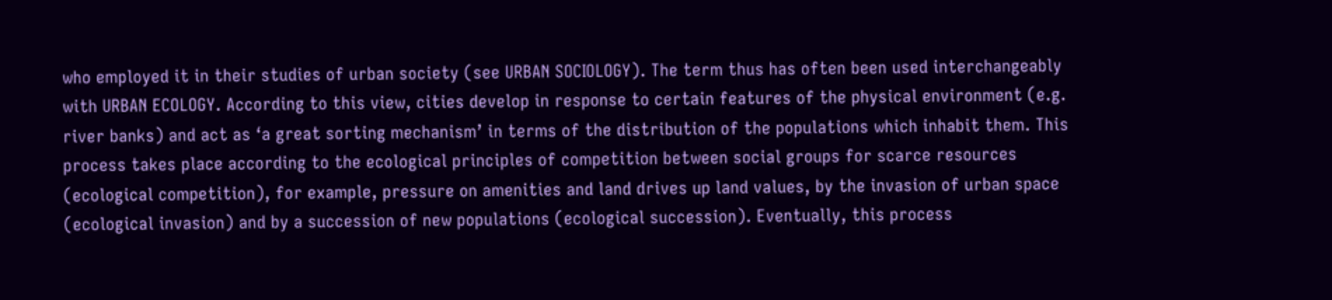who employed it in their studies of urban society (see URBAN SOCIOLOGY). The term thus has often been used interchangeably with URBAN ECOLOGY. According to this view, cities develop in response to certain features of the physical environment (e.g. river banks) and act as ‘a great sorting mechanism’ in terms of the distribution of the populations which inhabit them. This process takes place according to the ecological principles of competition between social groups for scarce resources (ecological competition), for example, pressure on amenities and land drives up land values, by the invasion of urban space (ecological invasion) and by a succession of new populations (ecological succession). Eventually, this process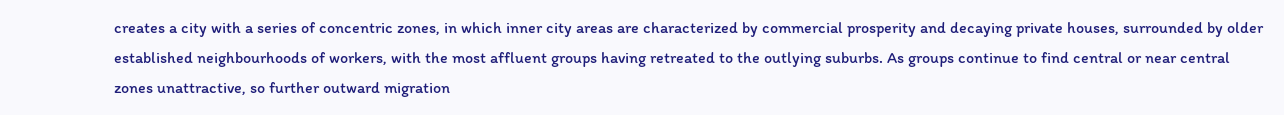creates a city with a series of concentric zones, in which inner city areas are characterized by commercial prosperity and decaying private houses, surrounded by older established neighbourhoods of workers, with the most affluent groups having retreated to the outlying suburbs. As groups continue to find central or near central zones unattractive, so further outward migration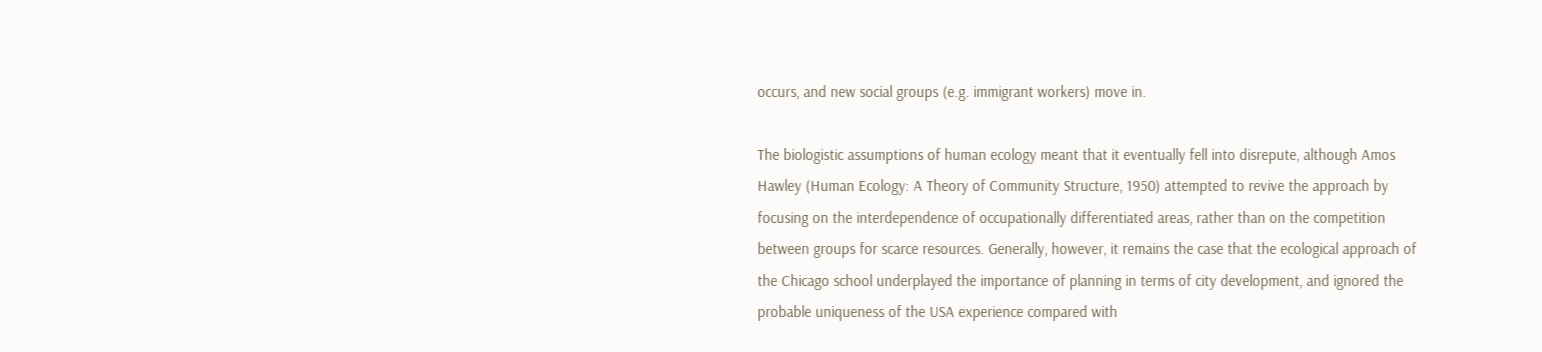occurs, and new social groups (e.g. immigrant workers) move in.

The biologistic assumptions of human ecology meant that it eventually fell into disrepute, although Amos Hawley (Human Ecology: A Theory of Community Structure, 1950) attempted to revive the approach by focusing on the interdependence of occupationally differentiated areas, rather than on the competition between groups for scarce resources. Generally, however, it remains the case that the ecological approach of the Chicago school underplayed the importance of planning in terms of city development, and ignored the probable uniqueness of the USA experience compared with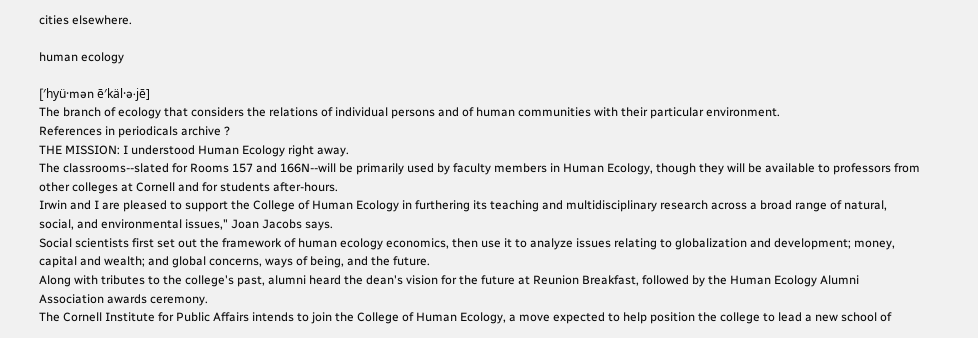cities elsewhere.

human ecology

[′hyü·mən ē′käl·ə·jē]
The branch of ecology that considers the relations of individual persons and of human communities with their particular environment.
References in periodicals archive ?
THE MISSION: I understood Human Ecology right away.
The classrooms--slated for Rooms 157 and 166N--will be primarily used by faculty members in Human Ecology, though they will be available to professors from other colleges at Cornell and for students after-hours.
Irwin and I are pleased to support the College of Human Ecology in furthering its teaching and multidisciplinary research across a broad range of natural, social, and environmental issues," Joan Jacobs says.
Social scientists first set out the framework of human ecology economics, then use it to analyze issues relating to globalization and development; money, capital and wealth; and global concerns, ways of being, and the future.
Along with tributes to the college's past, alumni heard the dean's vision for the future at Reunion Breakfast, followed by the Human Ecology Alumni Association awards ceremony.
The Cornell Institute for Public Affairs intends to join the College of Human Ecology, a move expected to help position the college to lead a new school of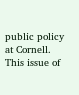public policy at Cornell.
This issue of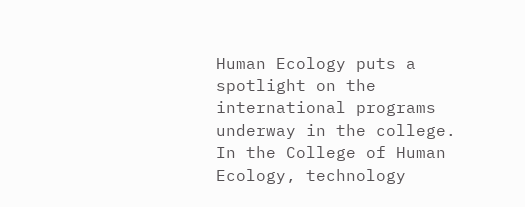Human Ecology puts a spotlight on the international programs underway in the college.
In the College of Human Ecology, technology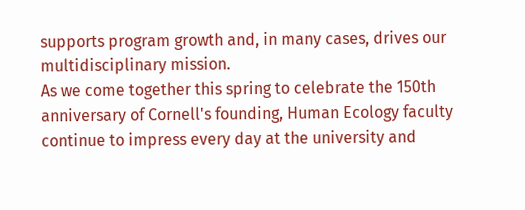supports program growth and, in many cases, drives our multidisciplinary mission.
As we come together this spring to celebrate the 150th anniversary of Cornell's founding, Human Ecology faculty continue to impress every day at the university and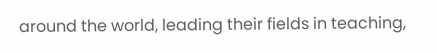around the world, leading their fields in teaching,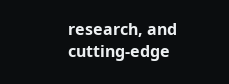research, and cutting-edge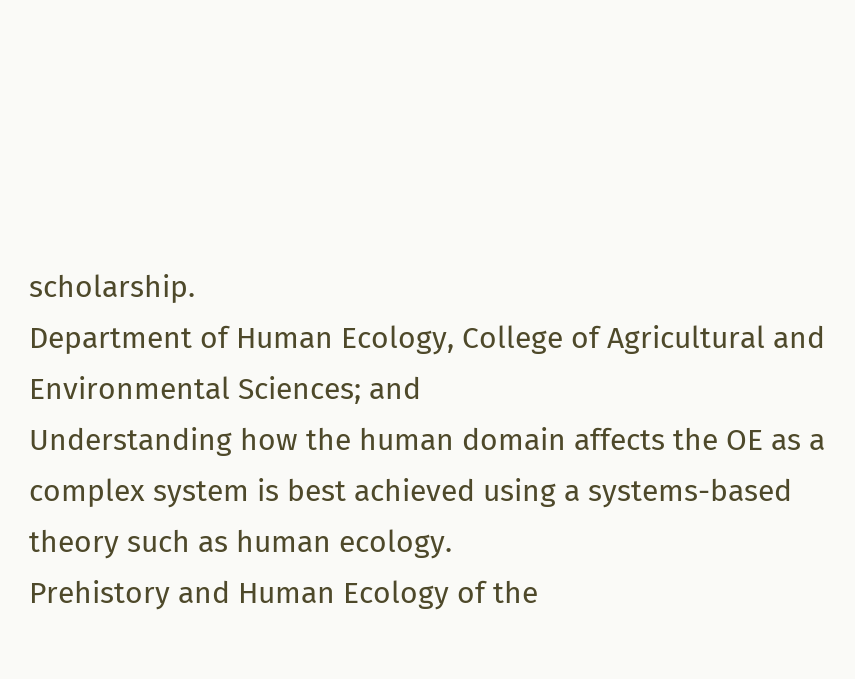scholarship.
Department of Human Ecology, College of Agricultural and Environmental Sciences; and
Understanding how the human domain affects the OE as a complex system is best achieved using a systems-based theory such as human ecology.
Prehistory and Human Ecology of the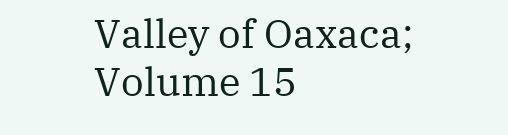Valley of Oaxaca; Volume 15